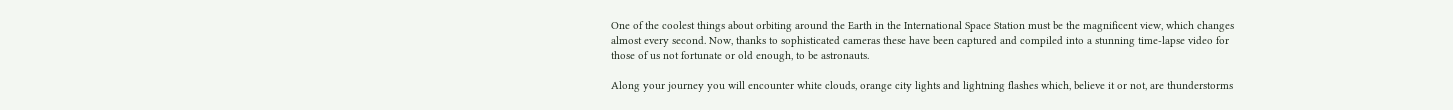One of the coolest things about orbiting around the Earth in the International Space Station must be the magnificent view, which changes almost every second. Now, thanks to sophisticated cameras these have been captured and compiled into a stunning time-lapse video for those of us not fortunate or old enough, to be astronauts.

Along your journey you will encounter white clouds, orange city lights and lightning flashes which, believe it or not, are thunderstorms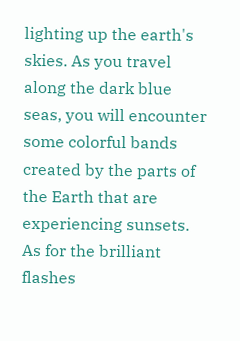lighting up the earth's skies. As you travel along the dark blue seas, you will encounter some colorful bands created by the parts of the Earth that are experiencing sunsets. As for the brilliant flashes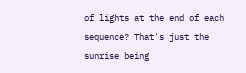of lights at the end of each sequence? That's just the sunrise being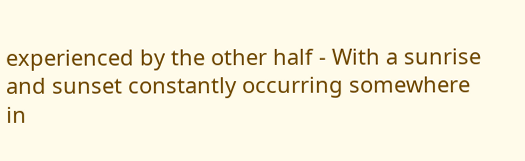experienced by the other half - With a sunrise and sunset constantly occurring somewhere in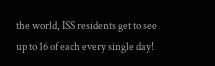the world, ISS residents get to see up to 16 of each every single day!